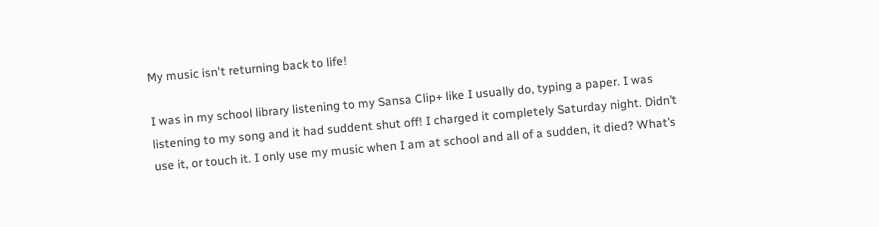My music isn't returning back to life!

I was in my school library listening to my Sansa Clip+ like I usually do, typing a paper. I was listening to my song and it had suddent shut off! I charged it completely Saturday night. Didn’t use it, or touch it. I only use my music when I am at school and all of a sudden, it died? What’s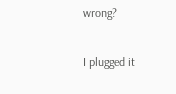wrong?

I plugged it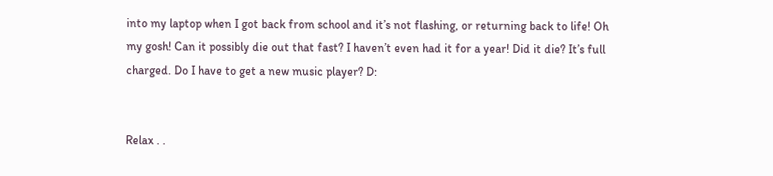into my laptop when I got back from school and it’s not flashing, or returning back to life! Oh my gosh! Can it possibly die out that fast? I haven’t even had it for a year! Did it die? It’s full charged. Do I have to get a new music player? D:


Relax . .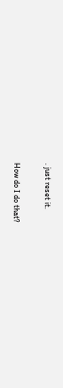. just reset it.

How do I do that?